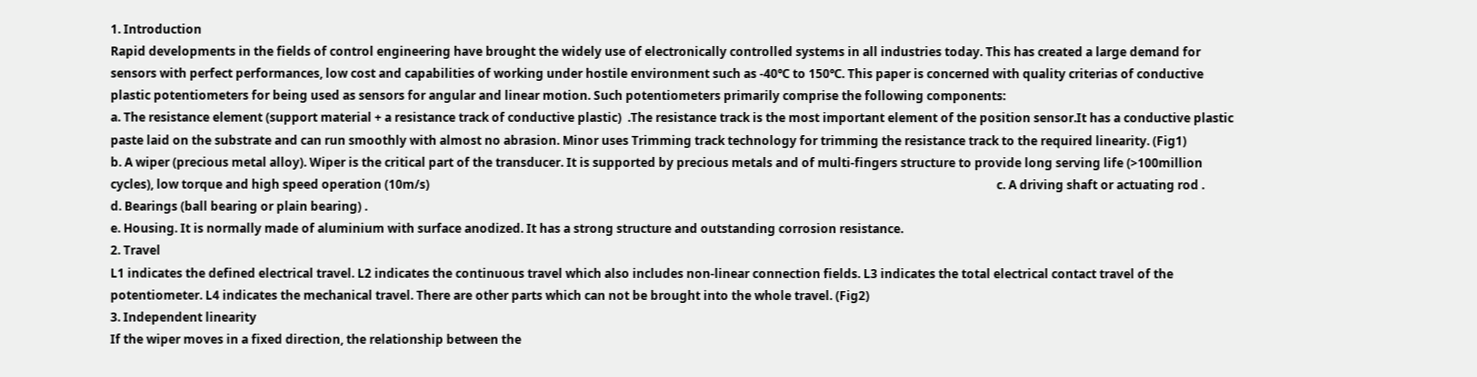1. Introduction
Rapid developments in the fields of control engineering have brought the widely use of electronically controlled systems in all industries today. This has created a large demand for sensors with perfect performances, low cost and capabilities of working under hostile environment such as -40℃ to 150℃. This paper is concerned with quality criterias of conductive plastic potentiometers for being used as sensors for angular and linear motion. Such potentiometers primarily comprise the following components:
a. The resistance element (support material + a resistance track of conductive plastic)  .The resistance track is the most important element of the position sensor.It has a conductive plastic paste laid on the substrate and can run smoothly with almost no abrasion. Minor uses Trimming track technology for trimming the resistance track to the required linearity. (Fig1)
b. A wiper (precious metal alloy). Wiper is the critical part of the transducer. It is supported by precious metals and of multi-fingers structure to provide long serving life (>100million cycles), low torque and high speed operation (10m/s)                                                                                                                                                                                             c. A driving shaft or actuating rod .
d. Bearings (ball bearing or plain bearing) .
e. Housing. It is normally made of aluminium with surface anodized. It has a strong structure and outstanding corrosion resistance.
2. Travel
L1 indicates the defined electrical travel. L2 indicates the continuous travel which also includes non-linear connection fields. L3 indicates the total electrical contact travel of the potentiometer. L4 indicates the mechanical travel. There are other parts which can not be brought into the whole travel. (Fig2)
3. Independent linearity
If the wiper moves in a fixed direction, the relationship between the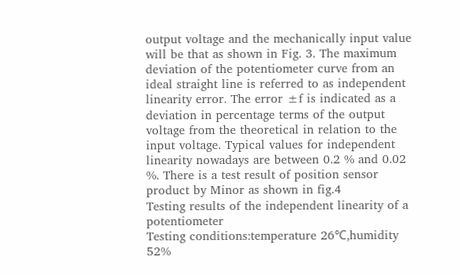output voltage and the mechanically input value will be that as shown in Fig. 3. The maximum deviation of the potentiometer curve from an ideal straight line is referred to as independent linearity error. The error ±f is indicated as a deviation in percentage terms of the output voltage from the theoretical in relation to the input voltage. Typical values for independent linearity nowadays are between 0.2 % and 0.02 %. There is a test result of position sensor product by Minor as shown in fig.4
Testing results of the independent linearity of a potentiometer
Testing conditions:temperature 26℃,humidity 52%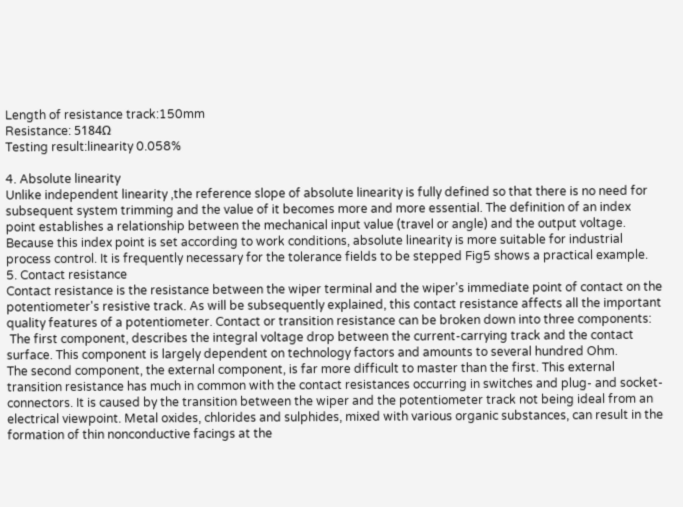Length of resistance track:150mm
Resistance: 5184Ω
Testing result:linearity 0.058%

4. Absolute linearity
Unlike independent linearity ,the reference slope of absolute linearity is fully defined so that there is no need for subsequent system trimming and the value of it becomes more and more essential. The definition of an index point establishes a relationship between the mechanical input value (travel or angle) and the output voltage. Because this index point is set according to work conditions, absolute linearity is more suitable for industrial process control. It is frequently necessary for the tolerance fields to be stepped Fig5 shows a practical example.
5. Contact resistance
Contact resistance is the resistance between the wiper terminal and the wiper's immediate point of contact on the potentiometer's resistive track. As will be subsequently explained, this contact resistance affects all the important quality features of a potentiometer. Contact or transition resistance can be broken down into three components:
 The first component, describes the integral voltage drop between the current-carrying track and the contact surface. This component is largely dependent on technology factors and amounts to several hundred Ohm.
The second component, the external component, is far more difficult to master than the first. This external transition resistance has much in common with the contact resistances occurring in switches and plug- and socket-connectors. It is caused by the transition between the wiper and the potentiometer track not being ideal from an electrical viewpoint. Metal oxides, chlorides and sulphides, mixed with various organic substances, can result in the formation of thin nonconductive facings at the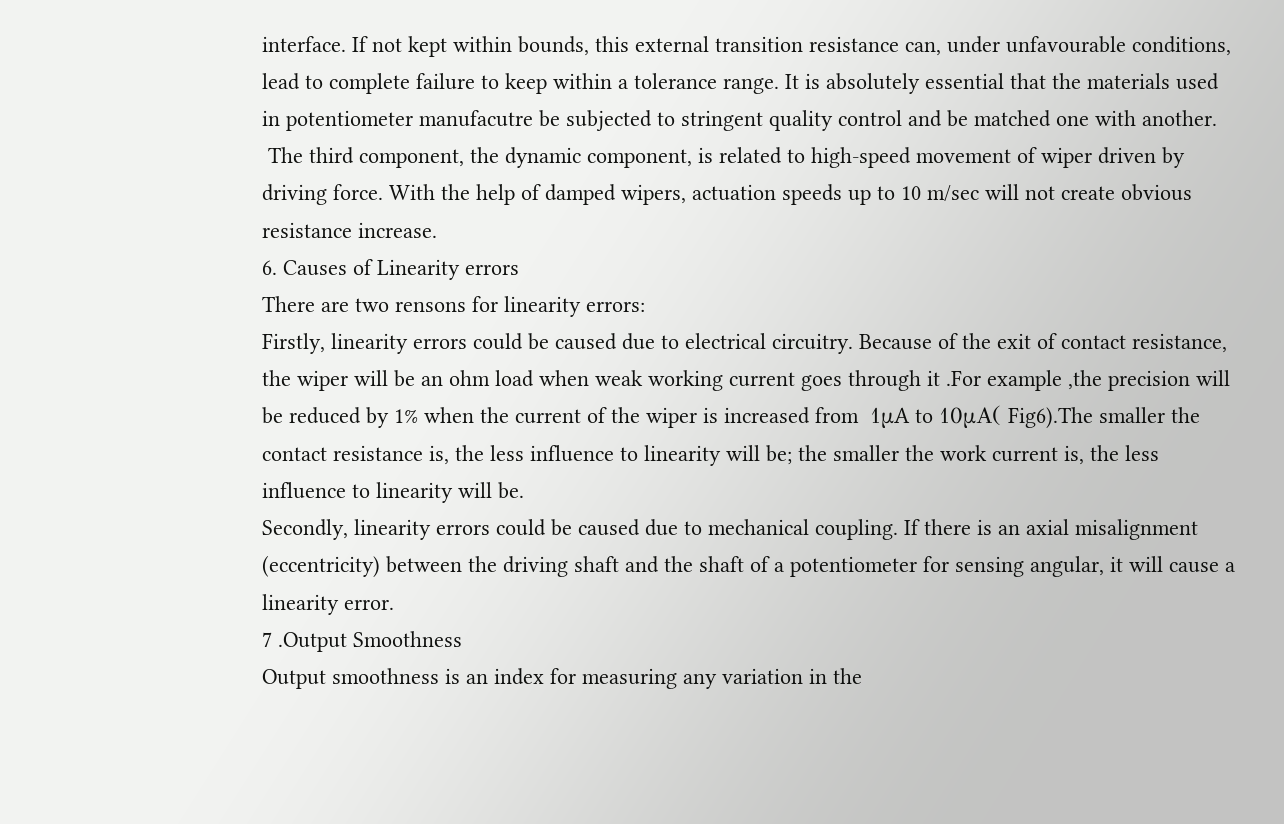interface. If not kept within bounds, this external transition resistance can, under unfavourable conditions, lead to complete failure to keep within a tolerance range. It is absolutely essential that the materials used in potentiometer manufacutre be subjected to stringent quality control and be matched one with another.
 The third component, the dynamic component, is related to high-speed movement of wiper driven by driving force. With the help of damped wipers, actuation speeds up to 10 m/sec will not create obvious resistance increase.
6. Causes of Linearity errors
There are two rensons for linearity errors:
Firstly, linearity errors could be caused due to electrical circuitry. Because of the exit of contact resistance, the wiper will be an ohm load when weak working current goes through it .For example ,the precision will be reduced by 1% when the current of the wiper is increased from  1μA to 10μA( Fig6).The smaller the contact resistance is, the less influence to linearity will be; the smaller the work current is, the less influence to linearity will be.
Secondly, linearity errors could be caused due to mechanical coupling. If there is an axial misalignment (eccentricity) between the driving shaft and the shaft of a potentiometer for sensing angular, it will cause a linearity error.
7 .Output Smoothness
Output smoothness is an index for measuring any variation in the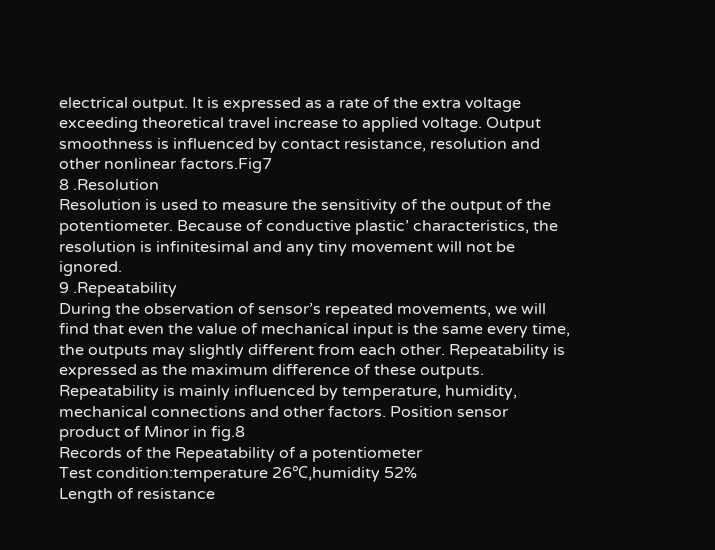electrical output. It is expressed as a rate of the extra voltage exceeding theoretical travel increase to applied voltage. Output smoothness is influenced by contact resistance, resolution and other nonlinear factors.Fig7
8 .Resolution
Resolution is used to measure the sensitivity of the output of the potentiometer. Because of conductive plastic’ characteristics, the resolution is infinitesimal and any tiny movement will not be ignored.
9 .Repeatability
During the observation of sensor’s repeated movements, we will find that even the value of mechanical input is the same every time, the outputs may slightly different from each other. Repeatability is expressed as the maximum difference of these outputs. Repeatability is mainly influenced by temperature, humidity, mechanical connections and other factors. Position sensor product of Minor in fig.8
Records of the Repeatability of a potentiometer
Test condition:temperature 26℃,humidity 52%
Length of resistance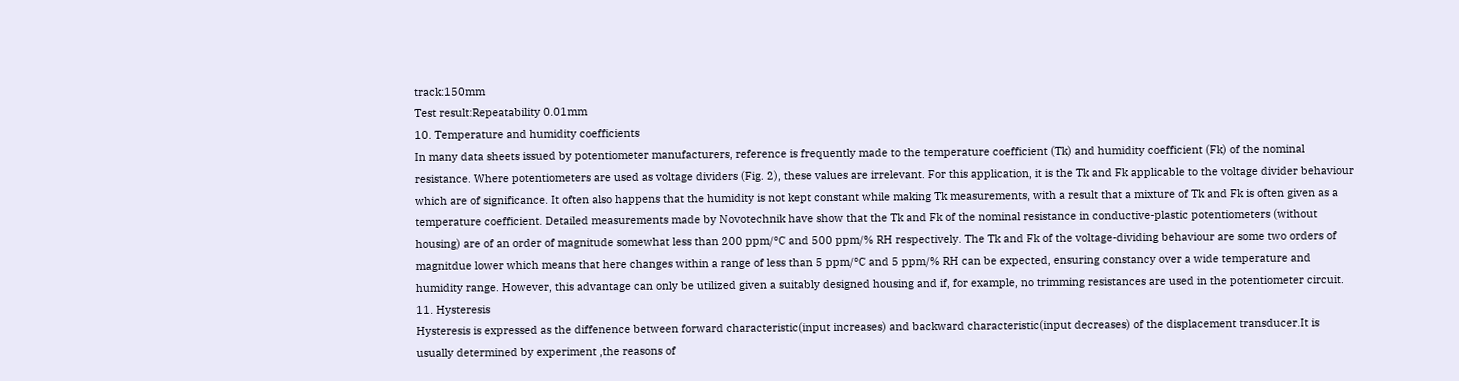track:150mm
Test result:Repeatability 0.01mm
10. Temperature and humidity coefficients
In many data sheets issued by potentiometer manufacturers, reference is frequently made to the temperature coefficient (Tk) and humidity coefficient (Fk) of the nominal resistance. Where potentiometers are used as voltage dividers (Fig. 2), these values are irrelevant. For this application, it is the Tk and Fk applicable to the voltage divider behaviour which are of significance. It often also happens that the humidity is not kept constant while making Tk measurements, with a result that a mixture of Tk and Fk is often given as a temperature coefficient. Detailed measurements made by Novotechnik have show that the Tk and Fk of the nominal resistance in conductive-plastic potentiometers (without housing) are of an order of magnitude somewhat less than 200 ppm/°C and 500 ppm/% RH respectively. The Tk and Fk of the voltage-dividing behaviour are some two orders of magnitdue lower which means that here changes within a range of less than 5 ppm/°C and 5 ppm/% RH can be expected, ensuring constancy over a wide temperature and humidity range. However, this advantage can only be utilized given a suitably designed housing and if, for example, no trimming resistances are used in the potentiometer circuit.
11. Hysteresis
Hysteresis is expressed as the diffenence between forward characteristic(input increases) and backward characteristic(input decreases) of the displacement transducer.It is usually determined by experiment ,the reasons of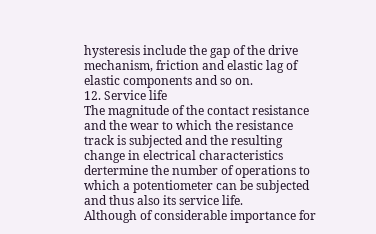hysteresis include the gap of the drive mechanism, friction and elastic lag of elastic components and so on.
12. Service life
The magnitude of the contact resistance and the wear to which the resistance track is subjected and the resulting change in electrical characteristics dertermine the number of operations to which a potentiometer can be subjected and thus also its service life.
Although of considerable importance for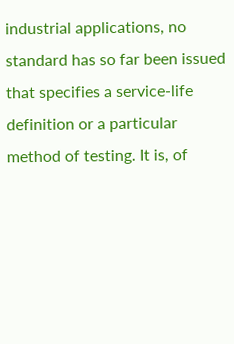industrial applications, no standard has so far been issued that specifies a service-life definition or a particular method of testing. It is, of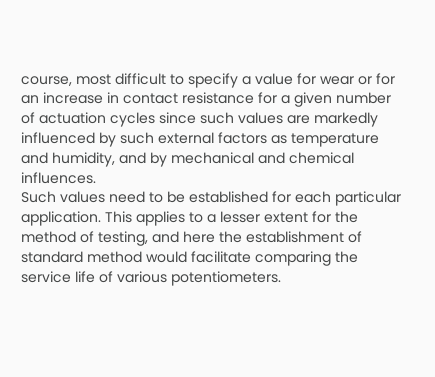course, most difficult to specify a value for wear or for an increase in contact resistance for a given number of actuation cycles since such values are markedly influenced by such external factors as temperature and humidity, and by mechanical and chemical influences.
Such values need to be established for each particular application. This applies to a lesser extent for the method of testing, and here the establishment of standard method would facilitate comparing the service life of various potentiometers.